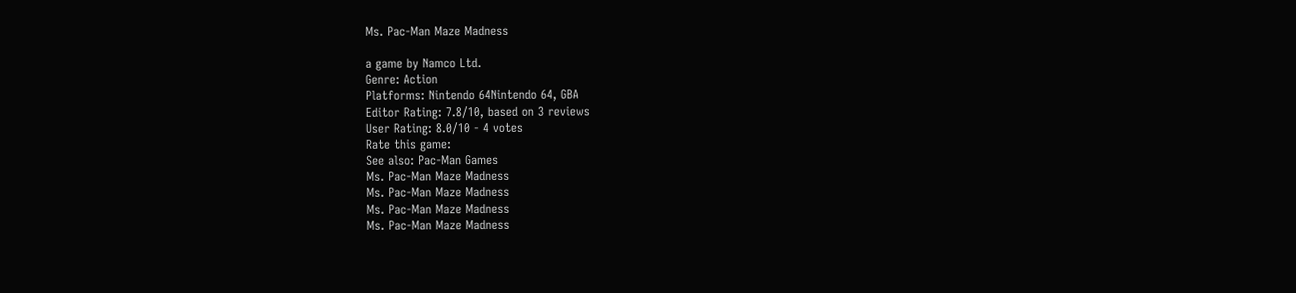Ms. Pac-Man Maze Madness

a game by Namco Ltd.
Genre: Action
Platforms: Nintendo 64Nintendo 64, GBA
Editor Rating: 7.8/10, based on 3 reviews
User Rating: 8.0/10 - 4 votes
Rate this game:
See also: Pac-Man Games
Ms. Pac-Man Maze Madness
Ms. Pac-Man Maze Madness
Ms. Pac-Man Maze Madness
Ms. Pac-Man Maze Madness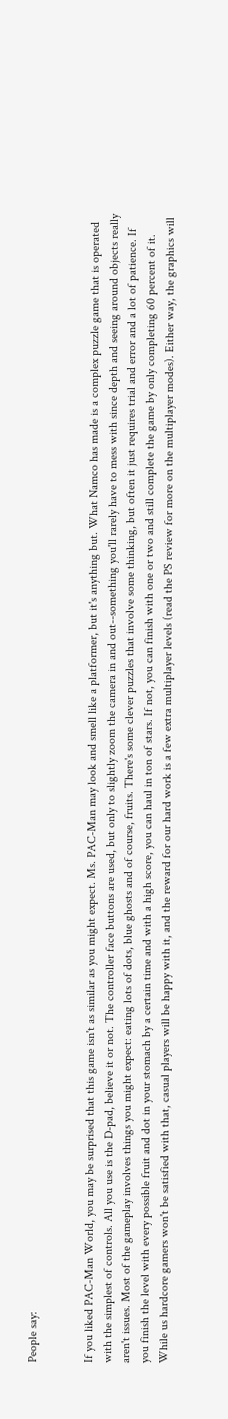People say:


If you liked PAC-Man World, you may be surprised that this game isn't as similar as you might expect. Ms. PAC-Man may look and smell like a platformer, but it's anything but. What Namco has made is a complex puzzle game that is operated with the simplest of controls. All you use is the D-pad, believe it or not. The controller face buttons are used, but only to slightly zoom the camera in and out--something you'll rarely have to mess with since depth and seeing around objects really aren't issues. Most of the gameplay involves things you might expect: eating lots of dots, blue ghosts and of course, fruits. There's some clever puzzles that involve some thinking, but often it just requires trial and error and a lot of patience. If you finish the level with every possible fruit and dot in your stomach by a certain time and with a high score, you can haul in ton of stars. If not, you can finish with one or two and still complete the game by only completing 60 percent of it. While us hardcore gamers won't be satisfied with that, casual players will be happy with it, and the reward for our hard work is a few extra multiplayer levels (read the PS review for more on the multiplayer modes). Either way, the graphics will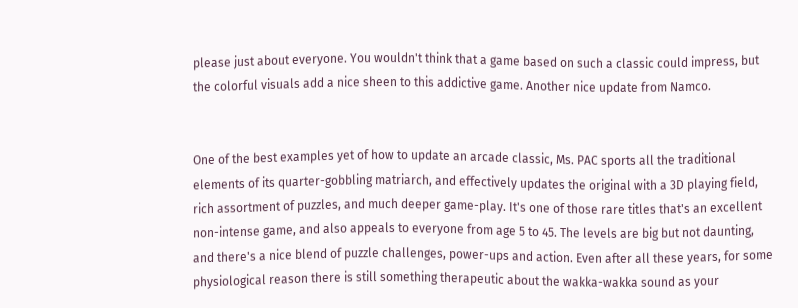please just about everyone. You wouldn't think that a game based on such a classic could impress, but the colorful visuals add a nice sheen to this addictive game. Another nice update from Namco.


One of the best examples yet of how to update an arcade classic, Ms. PAC sports all the traditional elements of its quarter-gobbling matriarch, and effectively updates the original with a 3D playing field, rich assortment of puzzles, and much deeper game-play. It's one of those rare titles that's an excellent non-intense game, and also appeals to everyone from age 5 to 45. The levels are big but not daunting, and there's a nice blend of puzzle challenges, power-ups and action. Even after all these years, for some physiological reason there is still something therapeutic about the wakka-wakka sound as your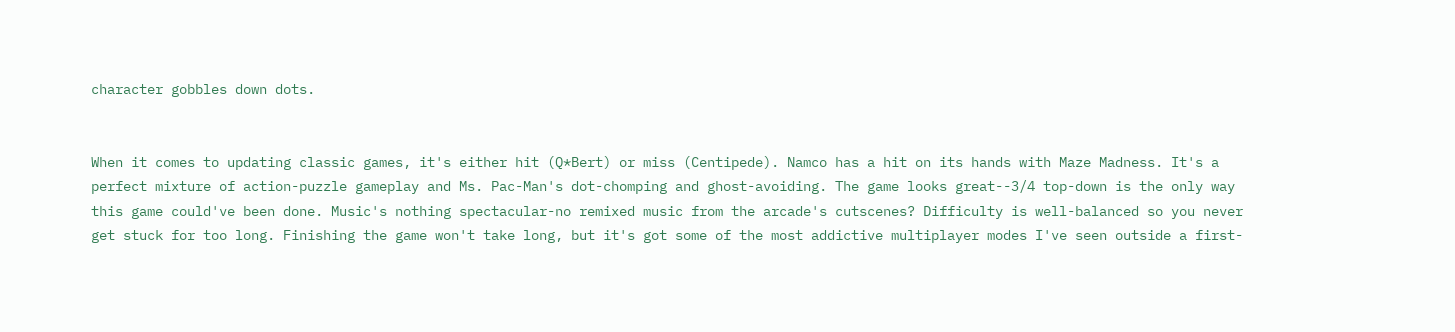character gobbles down dots.


When it comes to updating classic games, it's either hit (Q*Bert) or miss (Centipede). Namco has a hit on its hands with Maze Madness. It's a perfect mixture of action-puzzle gameplay and Ms. Pac-Man's dot-chomping and ghost-avoiding. The game looks great--3/4 top-down is the only way this game could've been done. Music's nothing spectacular-no remixed music from the arcade's cutscenes? Difficulty is well-balanced so you never get stuck for too long. Finishing the game won't take long, but it's got some of the most addictive multiplayer modes I've seen outside a first-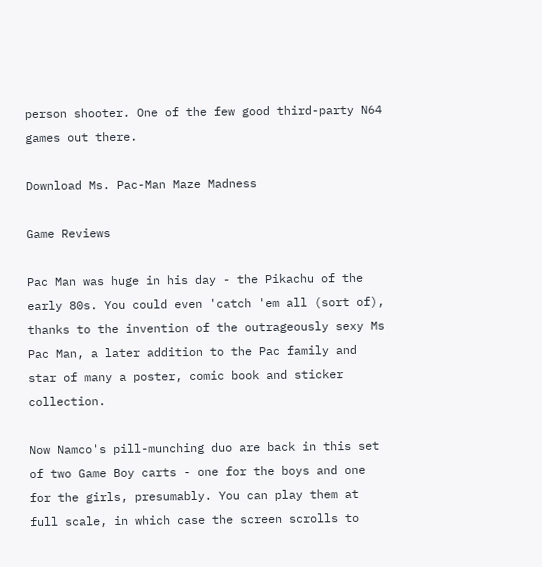person shooter. One of the few good third-party N64 games out there.

Download Ms. Pac-Man Maze Madness

Game Reviews

Pac Man was huge in his day - the Pikachu of the early 80s. You could even 'catch 'em all (sort of), thanks to the invention of the outrageously sexy Ms Pac Man, a later addition to the Pac family and star of many a poster, comic book and sticker collection.

Now Namco's pill-munching duo are back in this set of two Game Boy carts - one for the boys and one for the girls, presumably. You can play them at full scale, in which case the screen scrolls to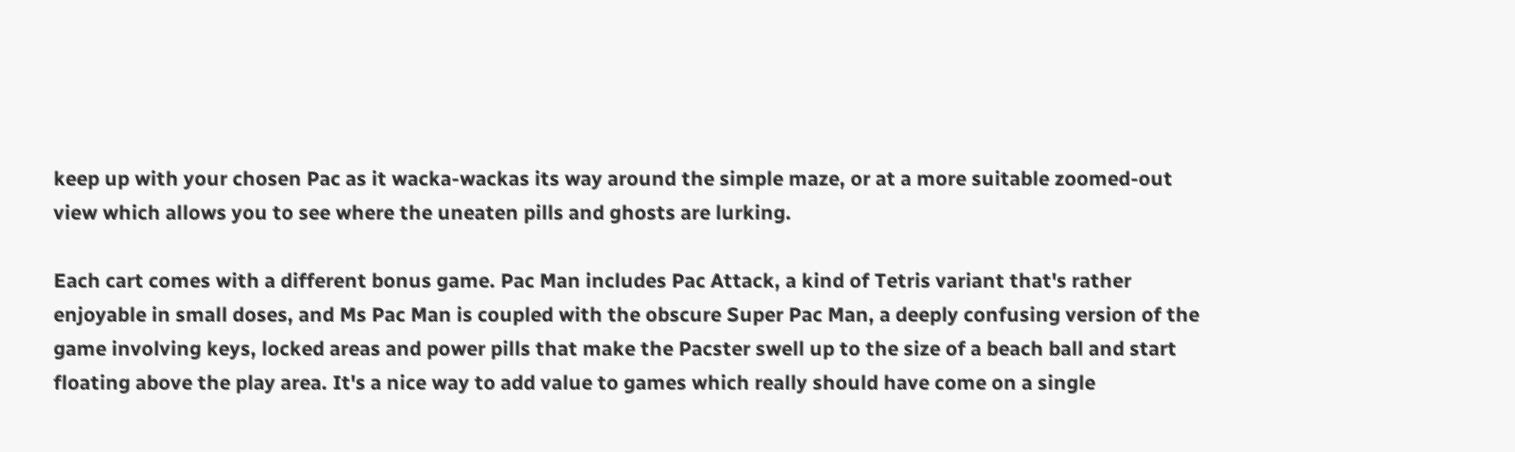keep up with your chosen Pac as it wacka-wackas its way around the simple maze, or at a more suitable zoomed-out view which allows you to see where the uneaten pills and ghosts are lurking.

Each cart comes with a different bonus game. Pac Man includes Pac Attack, a kind of Tetris variant that's rather enjoyable in small doses, and Ms Pac Man is coupled with the obscure Super Pac Man, a deeply confusing version of the game involving keys, locked areas and power pills that make the Pacster swell up to the size of a beach ball and start floating above the play area. It's a nice way to add value to games which really should have come on a single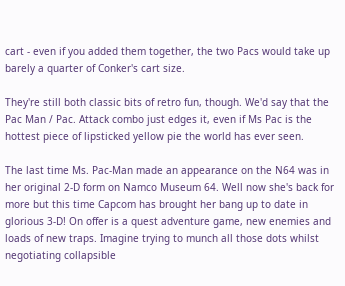cart - even if you added them together, the two Pacs would take up barely a quarter of Conker's cart size.

They're still both classic bits of retro fun, though. We'd say that the Pac Man / Pac. Attack combo just edges it, even if Ms Pac is the hottest piece of lipsticked yellow pie the world has ever seen.

The last time Ms. Pac-Man made an appearance on the N64 was in her original 2-D form on Namco Museum 64. Well now she's back for more but this time Capcom has brought her bang up to date in glorious 3-D! On offer is a quest adventure game, new enemies and loads of new traps. Imagine trying to munch all those dots whilst negotiating collapsible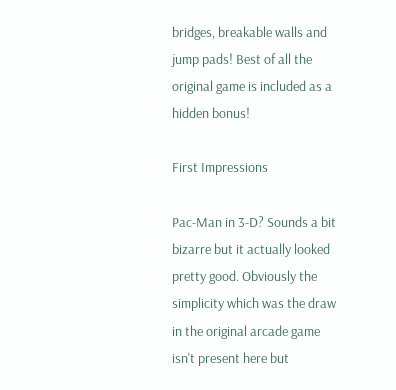bridges, breakable walls and jump pads! Best of all the original game is included as a hidden bonus!

First Impressions

Pac-Man in 3-D? Sounds a bit bizarre but it actually looked pretty good. Obviously the simplicity which was the draw in the original arcade game isn't present here but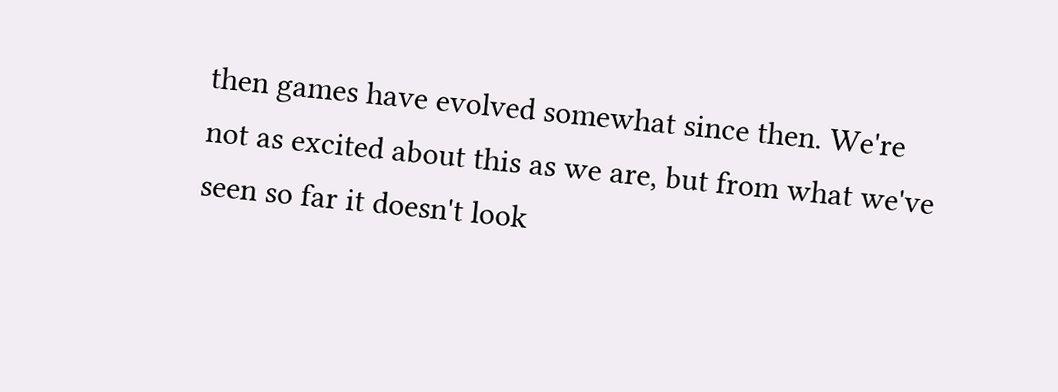then games have evolved somewhat since then. We're not as excited about this as we are, but from what we've seen so far it doesn't look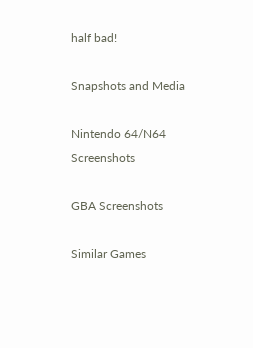half bad!

Snapshots and Media

Nintendo 64/N64 Screenshots

GBA Screenshots

Similar Games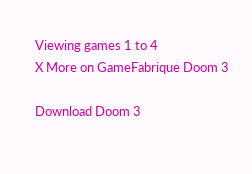Viewing games 1 to 4
X More on GameFabrique Doom 3

Download Doom 3